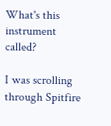What's this instrument called?

I was scrolling through Spitfire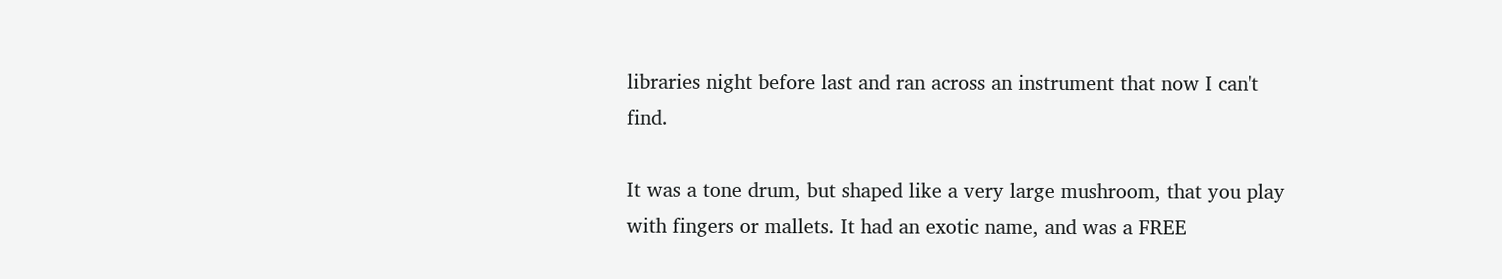libraries night before last and ran across an instrument that now I can't find.

It was a tone drum, but shaped like a very large mushroom, that you play with fingers or mallets. It had an exotic name, and was a FREE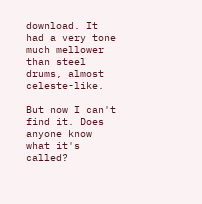download. It had a very tone much mellower than steel drums, almost celeste-like.

But now I can't find it. Does anyone know what it's called?